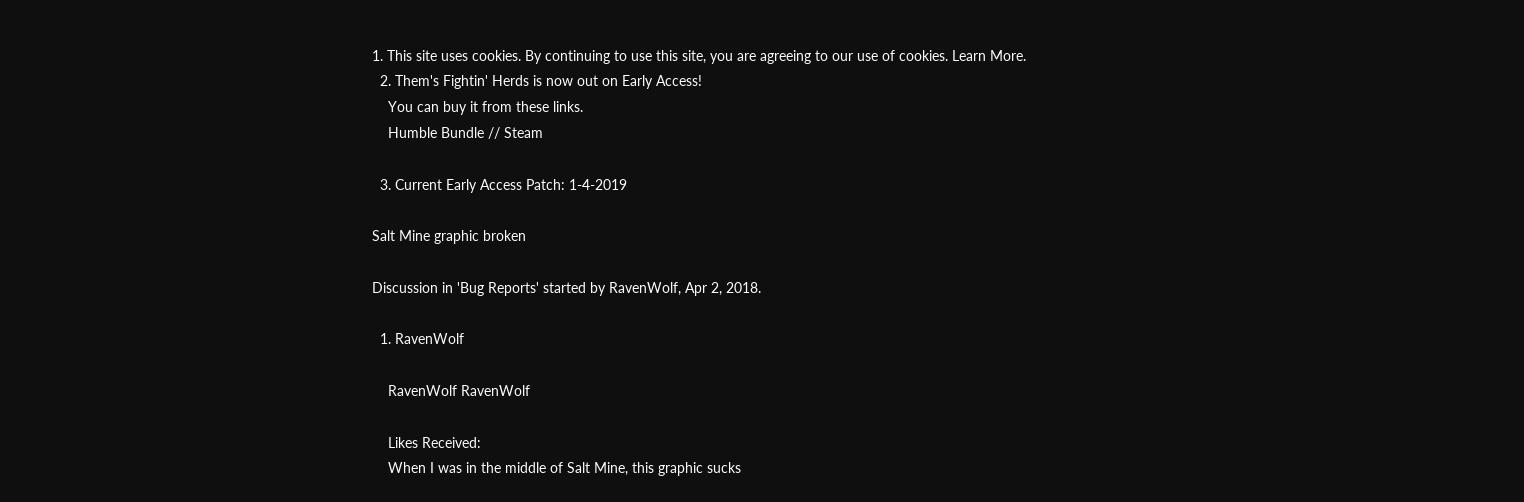1. This site uses cookies. By continuing to use this site, you are agreeing to our use of cookies. Learn More.
  2. Them's Fightin' Herds is now out on Early Access!
    You can buy it from these links.
    Humble Bundle // Steam

  3. Current Early Access Patch: 1-4-2019

Salt Mine graphic broken

Discussion in 'Bug Reports' started by RavenWolf, Apr 2, 2018.

  1. RavenWolf

    RavenWolf RavenWolf

    Likes Received:
    When I was in the middle of Salt Mine, this graphic sucks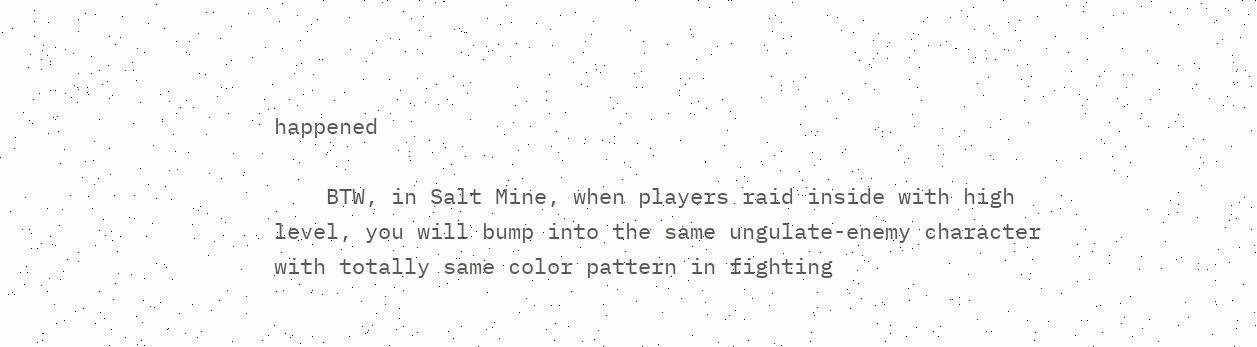happened

    BTW, in Salt Mine, when players raid inside with high level, you will bump into the same ungulate-enemy character with totally same color pattern in fighting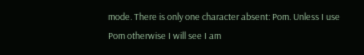mode. There is only one character absent: Pom. Unless I use Pom otherwise I will see I am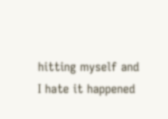hitting myself and I hate it happened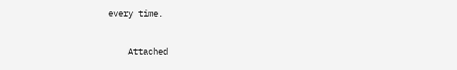every time.

    Attached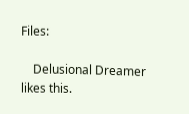Files:

    Delusional Dreamer likes this.